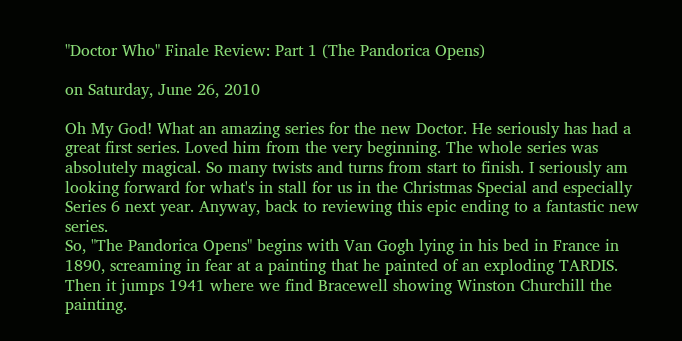"Doctor Who" Finale Review: Part 1 (The Pandorica Opens)

on Saturday, June 26, 2010

Oh My God! What an amazing series for the new Doctor. He seriously has had a great first series. Loved him from the very beginning. The whole series was absolutely magical. So many twists and turns from start to finish. I seriously am looking forward for what's in stall for us in the Christmas Special and especially Series 6 next year. Anyway, back to reviewing this epic ending to a fantastic new series.
So, "The Pandorica Opens" begins with Van Gogh lying in his bed in France in 1890, screaming in fear at a painting that he painted of an exploding TARDIS. Then it jumps 1941 where we find Bracewell showing Winston Churchill the painting.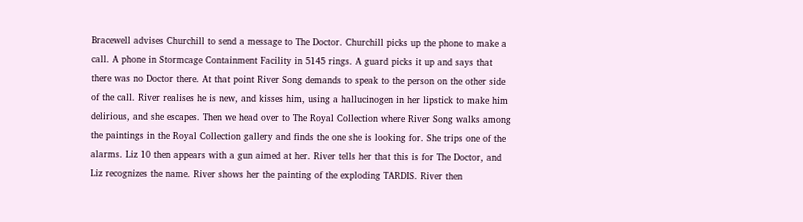Bracewell advises Churchill to send a message to The Doctor. Churchill picks up the phone to make a call. A phone in Stormcage Containment Facility in 5145 rings. A guard picks it up and says that there was no Doctor there. At that point River Song demands to speak to the person on the other side of the call. River realises he is new, and kisses him, using a hallucinogen in her lipstick to make him delirious, and she escapes. Then we head over to The Royal Collection where River Song walks among the paintings in the Royal Collection gallery and finds the one she is looking for. She trips one of the alarms. Liz 10 then appears with a gun aimed at her. River tells her that this is for The Doctor, and Liz recognizes the name. River shows her the painting of the exploding TARDIS. River then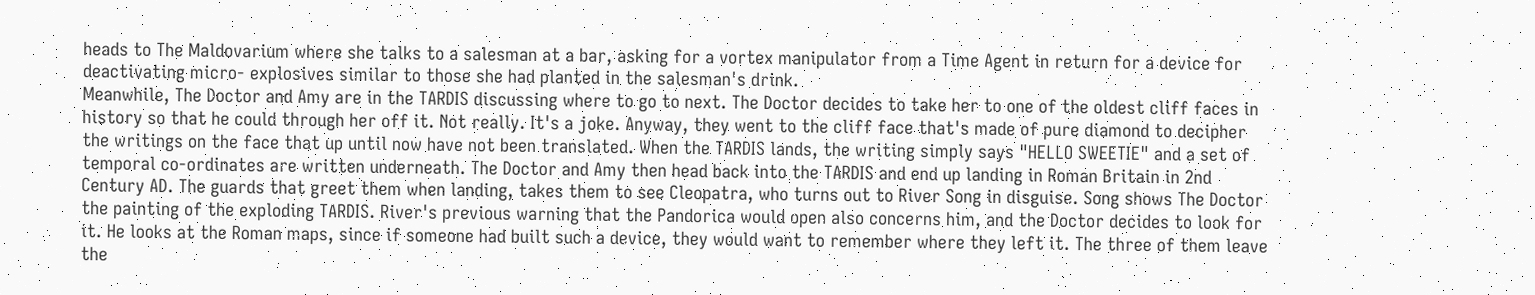heads to The Maldovarium where she talks to a salesman at a bar, asking for a vortex manipulator from a Time Agent in return for a device for deactivating micro- explosives similar to those she had planted in the salesman's drink.
Meanwhile, The Doctor and Amy are in the TARDIS discussing where to go to next. The Doctor decides to take her to one of the oldest cliff faces in history so that he could through her off it. Not really. It's a joke. Anyway, they went to the cliff face that's made of pure diamond to decipher the writings on the face that up until now have not been translated. When the TARDIS lands, the writing simply says "HELLO SWEETIE" and a set of temporal co-ordinates are written underneath. The Doctor and Amy then head back into the TARDIS and end up landing in Roman Britain in 2nd Century AD. The guards that greet them when landing, takes them to see Cleopatra, who turns out to River Song in disguise. Song shows The Doctor the painting of the exploding TARDIS. River's previous warning that the Pandorica would open also concerns him, and the Doctor decides to look for it. He looks at the Roman maps, since if someone had built such a device, they would want to remember where they left it. The three of them leave the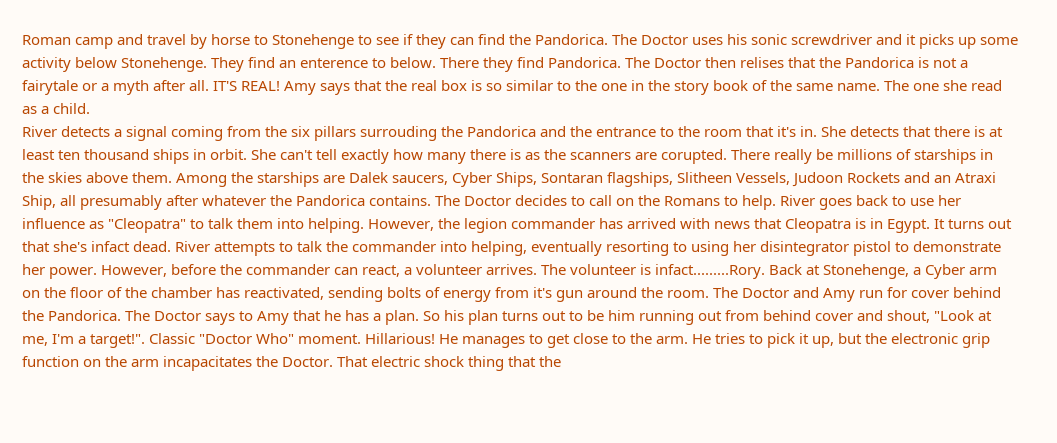Roman camp and travel by horse to Stonehenge to see if they can find the Pandorica. The Doctor uses his sonic screwdriver and it picks up some activity below Stonehenge. They find an enterence to below. There they find Pandorica. The Doctor then relises that the Pandorica is not a fairytale or a myth after all. IT'S REAL! Amy says that the real box is so similar to the one in the story book of the same name. The one she read as a child.
River detects a signal coming from the six pillars surrouding the Pandorica and the entrance to the room that it's in. She detects that there is at least ten thousand ships in orbit. She can't tell exactly how many there is as the scanners are corupted. There really be millions of starships in the skies above them. Among the starships are Dalek saucers, Cyber Ships, Sontaran flagships, Slitheen Vessels, Judoon Rockets and an Atraxi Ship, all presumably after whatever the Pandorica contains. The Doctor decides to call on the Romans to help. River goes back to use her influence as "Cleopatra" to talk them into helping. However, the legion commander has arrived with news that Cleopatra is in Egypt. It turns out that she's infact dead. River attempts to talk the commander into helping, eventually resorting to using her disintegrator pistol to demonstrate her power. However, before the commander can react, a volunteer arrives. The volunteer is infact.........Rory. Back at Stonehenge, a Cyber arm on the floor of the chamber has reactivated, sending bolts of energy from it's gun around the room. The Doctor and Amy run for cover behind the Pandorica. The Doctor says to Amy that he has a plan. So his plan turns out to be him running out from behind cover and shout, "Look at me, I'm a target!". Classic "Doctor Who" moment. Hillarious! He manages to get close to the arm. He tries to pick it up, but the electronic grip function on the arm incapacitates the Doctor. That electric shock thing that the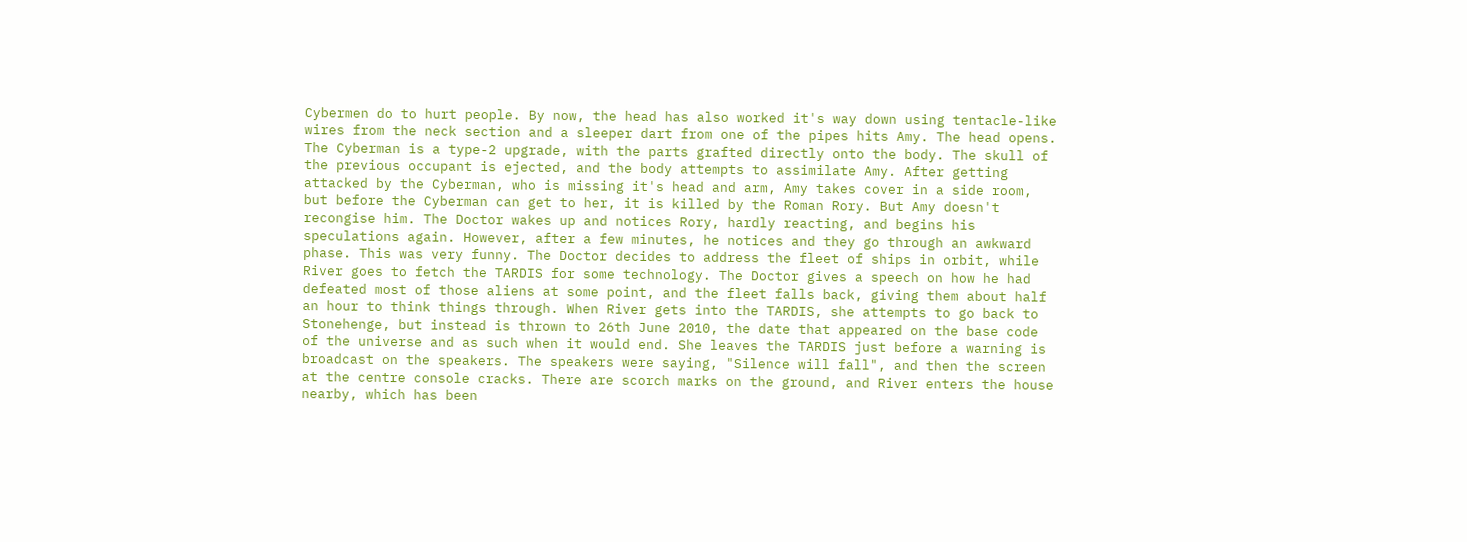Cybermen do to hurt people. By now, the head has also worked it's way down using tentacle-like wires from the neck section and a sleeper dart from one of the pipes hits Amy. The head opens. The Cyberman is a type-2 upgrade, with the parts grafted directly onto the body. The skull of the previous occupant is ejected, and the body attempts to assimilate Amy. After getting attacked by the Cyberman, who is missing it's head and arm, Amy takes cover in a side room, but before the Cyberman can get to her, it is killed by the Roman Rory. But Amy doesn't recongise him. The Doctor wakes up and notices Rory, hardly reacting, and begins his speculations again. However, after a few minutes, he notices and they go through an awkward phase. This was very funny. The Doctor decides to address the fleet of ships in orbit, while River goes to fetch the TARDIS for some technology. The Doctor gives a speech on how he had defeated most of those aliens at some point, and the fleet falls back, giving them about half an hour to think things through. When River gets into the TARDIS, she attempts to go back to Stonehenge, but instead is thrown to 26th June 2010, the date that appeared on the base code of the universe and as such when it would end. She leaves the TARDIS just before a warning is broadcast on the speakers. The speakers were saying, "Silence will fall", and then the screen at the centre console cracks. There are scorch marks on the ground, and River enters the house nearby, which has been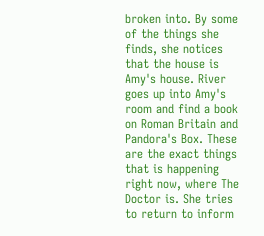broken into. By some of the things she finds, she notices that the house is Amy's house. River goes up into Amy's room and find a book on Roman Britain and Pandora's Box. These are the exact things that is happening right now, where The Doctor is. She tries to return to inform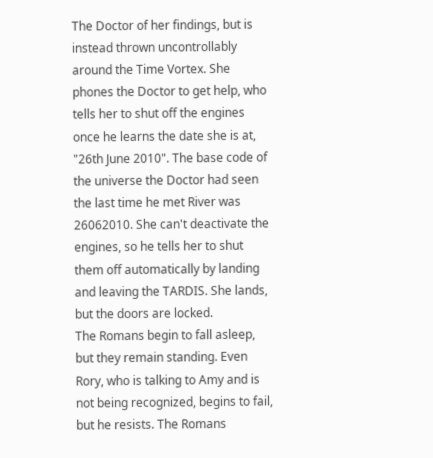The Doctor of her findings, but is instead thrown uncontrollably around the Time Vortex. She phones the Doctor to get help, who tells her to shut off the engines once he learns the date she is at, "26th June 2010". The base code of the universe the Doctor had seen the last time he met River was 26062010. She can't deactivate the engines, so he tells her to shut them off automatically by landing and leaving the TARDIS. She lands, but the doors are locked.
The Romans begin to fall asleep, but they remain standing. Even Rory, who is talking to Amy and is not being recognized, begins to fail, but he resists. The Romans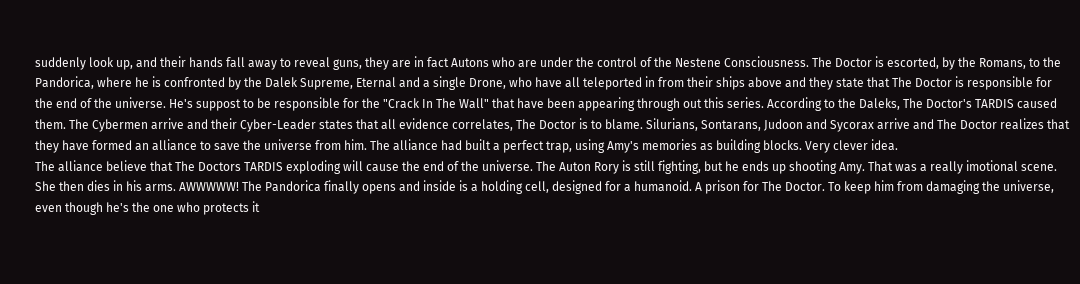suddenly look up, and their hands fall away to reveal guns, they are in fact Autons who are under the control of the Nestene Consciousness. The Doctor is escorted, by the Romans, to the Pandorica, where he is confronted by the Dalek Supreme, Eternal and a single Drone, who have all teleported in from their ships above and they state that The Doctor is responsible for the end of the universe. He's suppost to be responsible for the "Crack In The Wall" that have been appearing through out this series. According to the Daleks, The Doctor's TARDIS caused them. The Cybermen arrive and their Cyber-Leader states that all evidence correlates, The Doctor is to blame. Silurians, Sontarans, Judoon and Sycorax arrive and The Doctor realizes that they have formed an alliance to save the universe from him. The alliance had built a perfect trap, using Amy's memories as building blocks. Very clever idea.
The alliance believe that The Doctors TARDIS exploding will cause the end of the universe. The Auton Rory is still fighting, but he ends up shooting Amy. That was a really imotional scene. She then dies in his arms. AWWWWW! The Pandorica finally opens and inside is a holding cell, designed for a humanoid. A prison for The Doctor. To keep him from damaging the universe, even though he's the one who protects it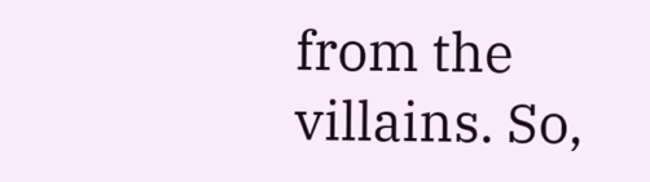from the villains. So,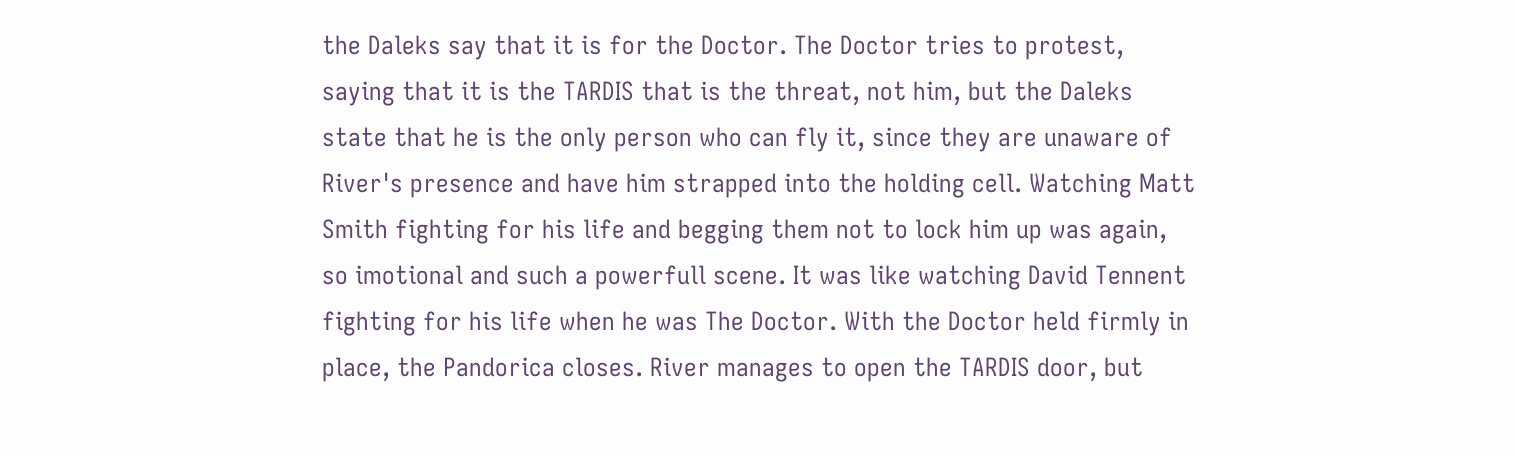the Daleks say that it is for the Doctor. The Doctor tries to protest, saying that it is the TARDIS that is the threat, not him, but the Daleks state that he is the only person who can fly it, since they are unaware of River's presence and have him strapped into the holding cell. Watching Matt Smith fighting for his life and begging them not to lock him up was again, so imotional and such a powerfull scene. It was like watching David Tennent fighting for his life when he was The Doctor. With the Doctor held firmly in place, the Pandorica closes. River manages to open the TARDIS door, but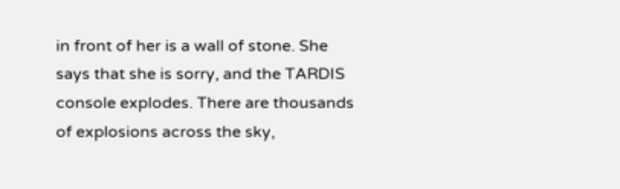in front of her is a wall of stone. She says that she is sorry, and the TARDIS console explodes. There are thousands of explosions across the sky,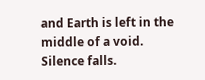and Earth is left in the middle of a void. Silence falls.